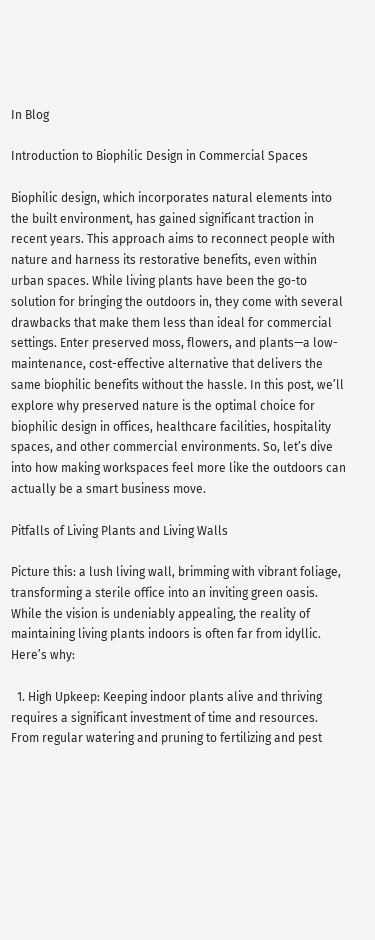In Blog

Introduction to Biophilic Design in Commercial Spaces

Biophilic design, which incorporates natural elements into the built environment, has gained significant traction in recent years. This approach aims to reconnect people with nature and harness its restorative benefits, even within urban spaces. While living plants have been the go-to solution for bringing the outdoors in, they come with several drawbacks that make them less than ideal for commercial settings. Enter preserved moss, flowers, and plants—a low-maintenance, cost-effective alternative that delivers the same biophilic benefits without the hassle. In this post, we’ll explore why preserved nature is the optimal choice for biophilic design in offices, healthcare facilities, hospitality spaces, and other commercial environments. So, let’s dive into how making workspaces feel more like the outdoors can actually be a smart business move.

Pitfalls of Living Plants and Living Walls

Picture this: a lush living wall, brimming with vibrant foliage, transforming a sterile office into an inviting green oasis. While the vision is undeniably appealing, the reality of maintaining living plants indoors is often far from idyllic. Here’s why:

  1. High Upkeep: Keeping indoor plants alive and thriving requires a significant investment of time and resources. From regular watering and pruning to fertilizing and pest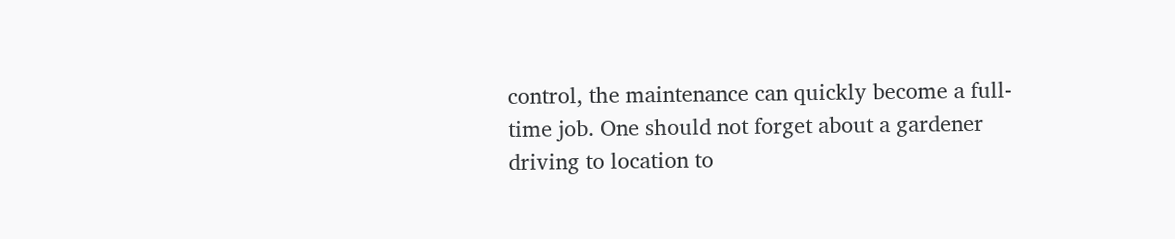control, the maintenance can quickly become a full-time job. One should not forget about a gardener driving to location to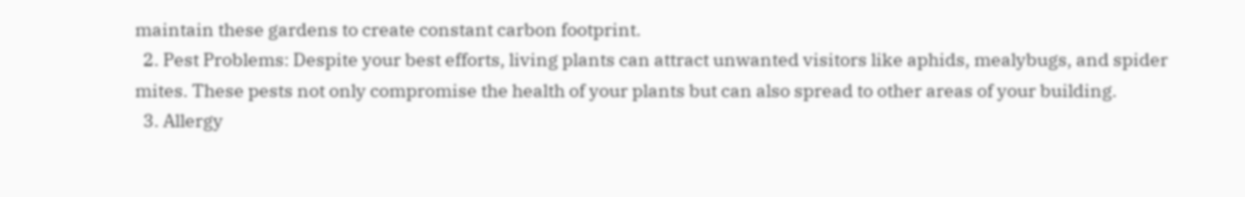maintain these gardens to create constant carbon footprint.
  2. Pest Problems: Despite your best efforts, living plants can attract unwanted visitors like aphids, mealybugs, and spider mites. These pests not only compromise the health of your plants but can also spread to other areas of your building.
  3. Allergy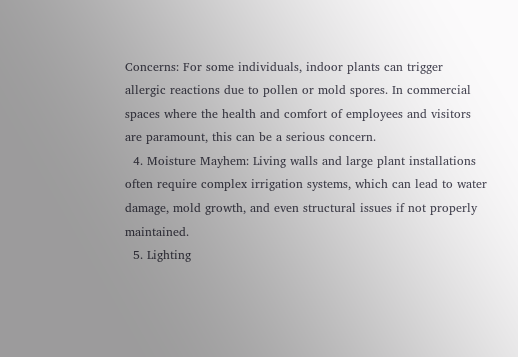Concerns: For some individuals, indoor plants can trigger allergic reactions due to pollen or mold spores. In commercial spaces where the health and comfort of employees and visitors are paramount, this can be a serious concern.
  4. Moisture Mayhem: Living walls and large plant installations often require complex irrigation systems, which can lead to water damage, mold growth, and even structural issues if not properly maintained.
  5. Lighting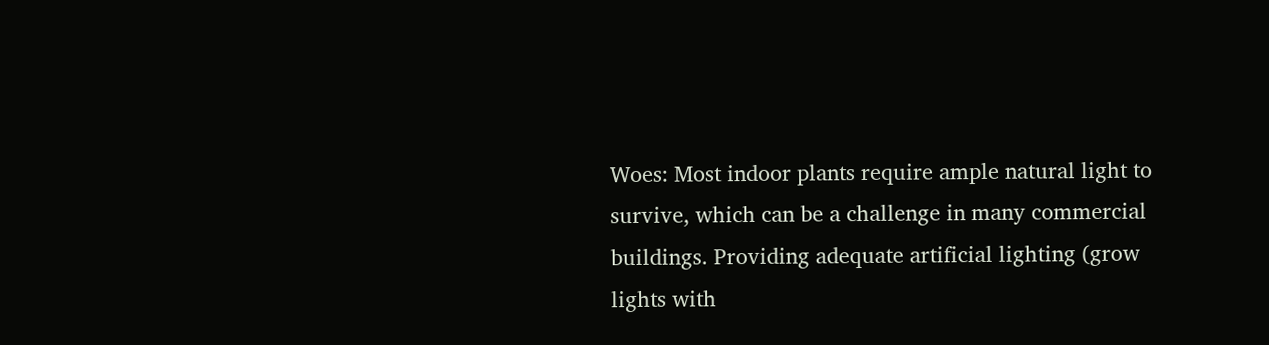Woes: Most indoor plants require ample natural light to survive, which can be a challenge in many commercial buildings. Providing adequate artificial lighting (grow lights with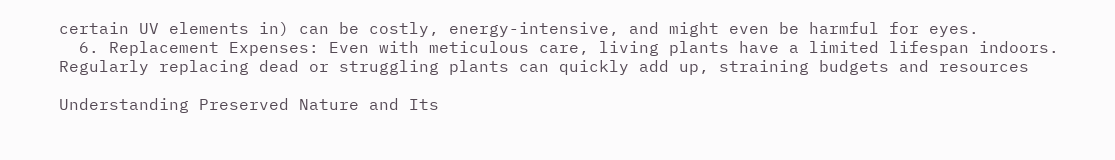certain UV elements in) can be costly, energy-intensive, and might even be harmful for eyes.
  6. Replacement Expenses: Even with meticulous care, living plants have a limited lifespan indoors. Regularly replacing dead or struggling plants can quickly add up, straining budgets and resources

Understanding Preserved Nature and Its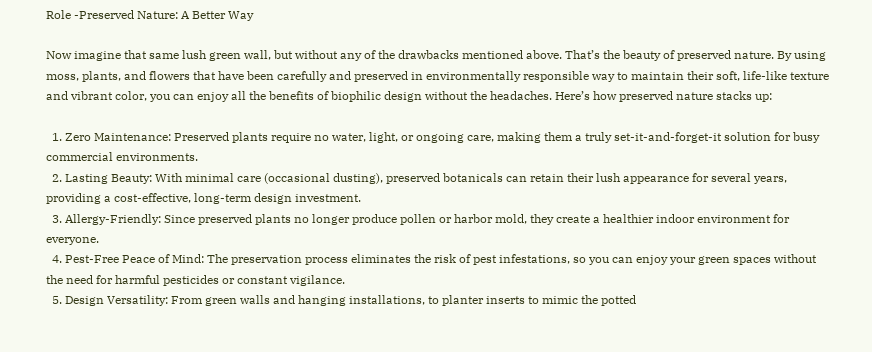Role -Preserved Nature: A Better Way

Now imagine that same lush green wall, but without any of the drawbacks mentioned above. That’s the beauty of preserved nature. By using moss, plants, and flowers that have been carefully and preserved in environmentally responsible way to maintain their soft, life-like texture and vibrant color, you can enjoy all the benefits of biophilic design without the headaches. Here’s how preserved nature stacks up:

  1. Zero Maintenance: Preserved plants require no water, light, or ongoing care, making them a truly set-it-and-forget-it solution for busy commercial environments.
  2. Lasting Beauty: With minimal care (occasional dusting), preserved botanicals can retain their lush appearance for several years, providing a cost-effective, long-term design investment.
  3. Allergy-Friendly: Since preserved plants no longer produce pollen or harbor mold, they create a healthier indoor environment for everyone.
  4. Pest-Free Peace of Mind: The preservation process eliminates the risk of pest infestations, so you can enjoy your green spaces without the need for harmful pesticides or constant vigilance.
  5. Design Versatility: From green walls and hanging installations, to planter inserts to mimic the potted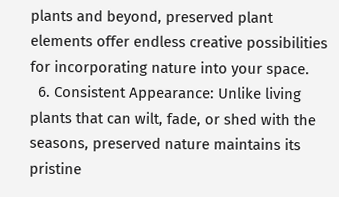plants and beyond, preserved plant elements offer endless creative possibilities for incorporating nature into your space.
  6. Consistent Appearance: Unlike living plants that can wilt, fade, or shed with the seasons, preserved nature maintains its pristine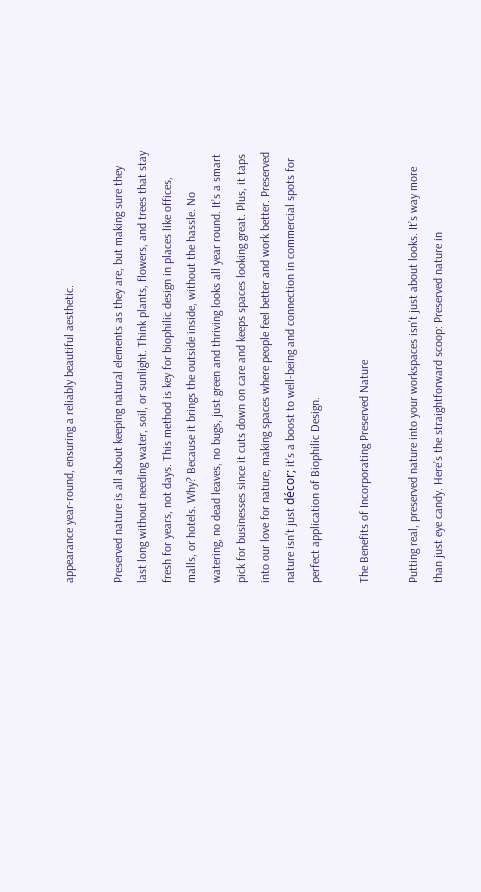appearance year-round, ensuring a reliably beautiful aesthetic.

Preserved nature is all about keeping natural elements as they are, but making sure they last long without needing water, soil, or sunlight. Think plants, flowers, and trees that stay fresh for years, not days. This method is key for biophilic design in places like offices, malls, or hotels. Why? Because it brings the outside inside, without the hassle. No watering, no dead leaves, no bugs, just green and thriving looks all year round. It’s a smart pick for businesses since it cuts down on care and keeps spaces looking great. Plus, it taps into our love for nature, making spaces where people feel better and work better. Preserved nature isn’t just décor; it’s a boost to well-being and connection in commercial spots for perfect application of Biophilic Design.

The Benefits of Incorporating Preserved Nature

Putting real, preserved nature into your workspaces isn’t just about looks. It’s way more than just eye candy. Here’s the straightforward scoop: Preserved nature in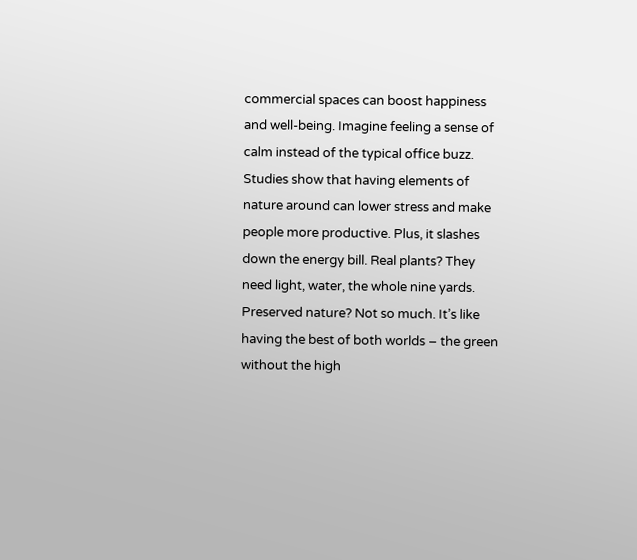commercial spaces can boost happiness and well-being. Imagine feeling a sense of calm instead of the typical office buzz. Studies show that having elements of nature around can lower stress and make people more productive. Plus, it slashes down the energy bill. Real plants? They need light, water, the whole nine yards. Preserved nature? Not so much. It’s like having the best of both worlds – the green without the high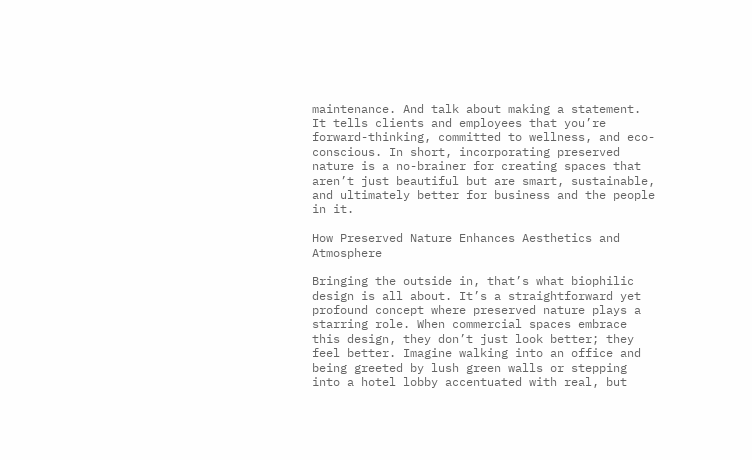maintenance. And talk about making a statement. It tells clients and employees that you’re forward-thinking, committed to wellness, and eco-conscious. In short, incorporating preserved nature is a no-brainer for creating spaces that aren’t just beautiful but are smart, sustainable, and ultimately better for business and the people in it.

How Preserved Nature Enhances Aesthetics and Atmosphere

Bringing the outside in, that’s what biophilic design is all about. It’s a straightforward yet profound concept where preserved nature plays a starring role. When commercial spaces embrace this design, they don’t just look better; they feel better. Imagine walking into an office and being greeted by lush green walls or stepping into a hotel lobby accentuated with real, but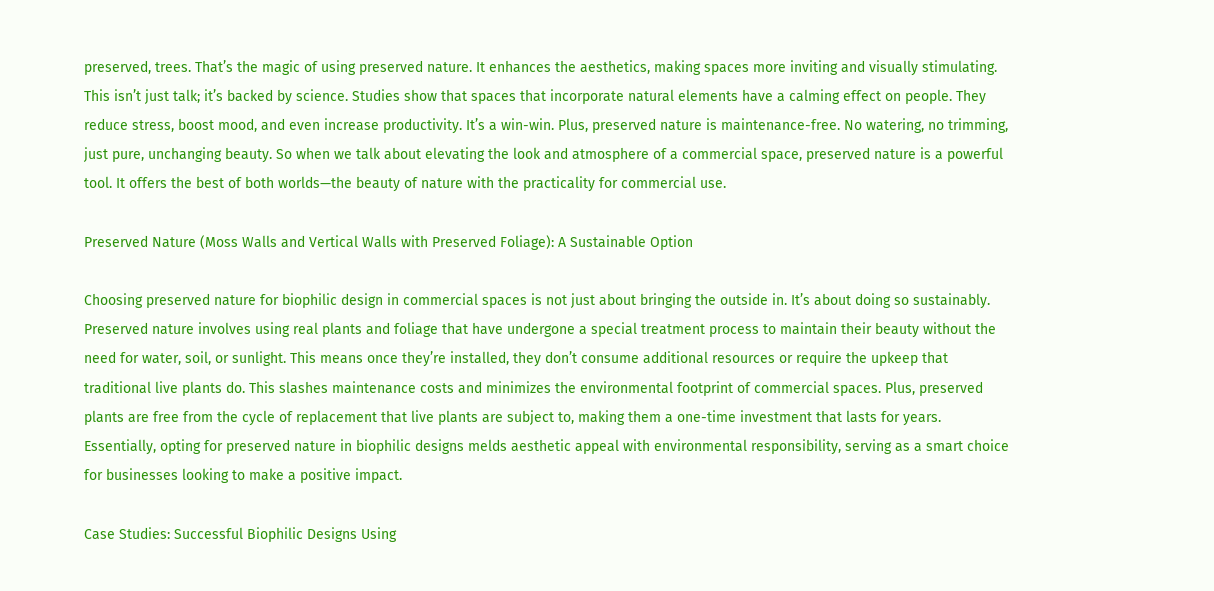preserved, trees. That’s the magic of using preserved nature. It enhances the aesthetics, making spaces more inviting and visually stimulating. This isn’t just talk; it’s backed by science. Studies show that spaces that incorporate natural elements have a calming effect on people. They reduce stress, boost mood, and even increase productivity. It’s a win-win. Plus, preserved nature is maintenance-free. No watering, no trimming, just pure, unchanging beauty. So when we talk about elevating the look and atmosphere of a commercial space, preserved nature is a powerful tool. It offers the best of both worlds—the beauty of nature with the practicality for commercial use.

Preserved Nature (Moss Walls and Vertical Walls with Preserved Foliage): A Sustainable Option

Choosing preserved nature for biophilic design in commercial spaces is not just about bringing the outside in. It’s about doing so sustainably. Preserved nature involves using real plants and foliage that have undergone a special treatment process to maintain their beauty without the need for water, soil, or sunlight. This means once they’re installed, they don’t consume additional resources or require the upkeep that traditional live plants do. This slashes maintenance costs and minimizes the environmental footprint of commercial spaces. Plus, preserved plants are free from the cycle of replacement that live plants are subject to, making them a one-time investment that lasts for years. Essentially, opting for preserved nature in biophilic designs melds aesthetic appeal with environmental responsibility, serving as a smart choice for businesses looking to make a positive impact.

Case Studies: Successful Biophilic Designs Using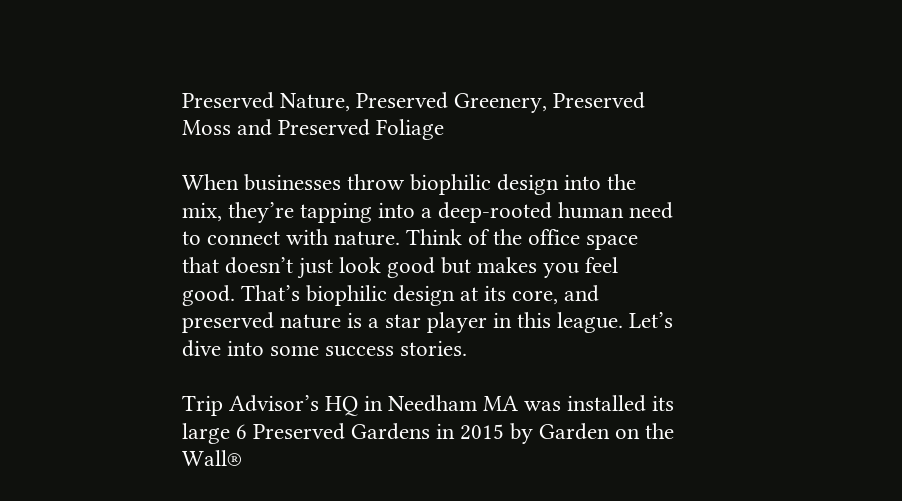Preserved Nature, Preserved Greenery, Preserved Moss and Preserved Foliage

When businesses throw biophilic design into the mix, they’re tapping into a deep-rooted human need to connect with nature. Think of the office space that doesn’t just look good but makes you feel good. That’s biophilic design at its core, and preserved nature is a star player in this league. Let’s dive into some success stories.

Trip Advisor’s HQ in Needham MA was installed its large 6 Preserved Gardens in 2015 by Garden on the Wall®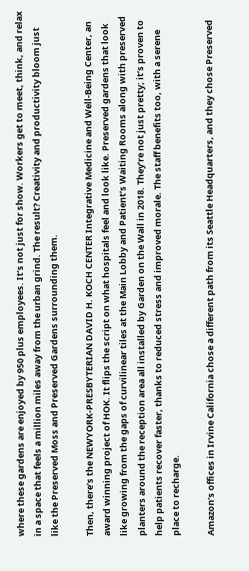where these gardens are enjoyed by 950 plus employees. It’s not just for show. Workers get to meet, think, and relax in a space that feels a million miles away from the urban grind. The result? Creativity and productivity bloom just like the Preserved Moss and Preserved Gardens surrounding them.

Then, there’s the NEWYORK-PRESBYTERIAN DAVID H. KOCH CENTER Integrative Medicine and Well-Being Center, an award winning project of HOK. It flips the script on what hospitals feel and look like. Preserved gardens that look like growing from the gaps of curvilinear tiles at the Main Lobby and Patient’s Waiting Rooms along with preserved planters around the reception area all installed by Garden on the Wall in 2018. They’re not just pretty; it’s proven to help patients recover faster, thanks to reduced stress and improved morale. The staff benefits too, with a serene place to recharge.

Amazon’s offices in Irvine California chose a different path from its Seattle Headquarters, and they chose Preserved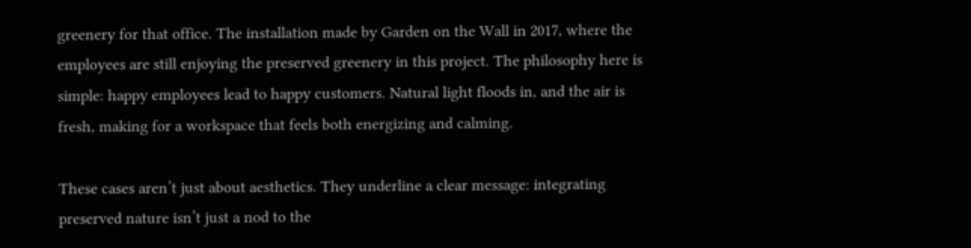greenery for that office. The installation made by Garden on the Wall in 2017, where the employees are still enjoying the preserved greenery in this project. The philosophy here is simple: happy employees lead to happy customers. Natural light floods in, and the air is fresh, making for a workspace that feels both energizing and calming.

These cases aren’t just about aesthetics. They underline a clear message: integrating preserved nature isn’t just a nod to the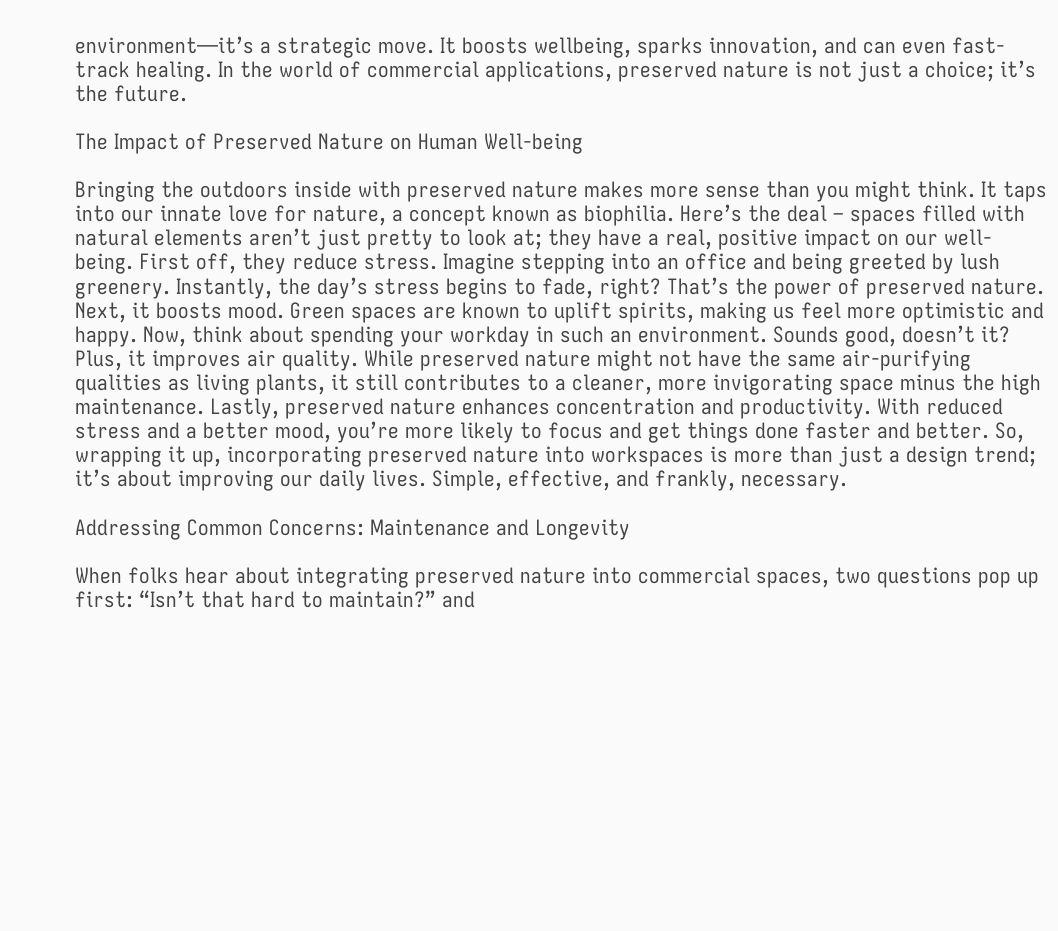environment—it’s a strategic move. It boosts wellbeing, sparks innovation, and can even fast-track healing. In the world of commercial applications, preserved nature is not just a choice; it’s the future.

The Impact of Preserved Nature on Human Well-being

Bringing the outdoors inside with preserved nature makes more sense than you might think. It taps into our innate love for nature, a concept known as biophilia. Here’s the deal – spaces filled with natural elements aren’t just pretty to look at; they have a real, positive impact on our well-being. First off, they reduce stress. Imagine stepping into an office and being greeted by lush greenery. Instantly, the day’s stress begins to fade, right? That’s the power of preserved nature. Next, it boosts mood. Green spaces are known to uplift spirits, making us feel more optimistic and happy. Now, think about spending your workday in such an environment. Sounds good, doesn’t it? Plus, it improves air quality. While preserved nature might not have the same air-purifying qualities as living plants, it still contributes to a cleaner, more invigorating space minus the high maintenance. Lastly, preserved nature enhances concentration and productivity. With reduced stress and a better mood, you’re more likely to focus and get things done faster and better. So, wrapping it up, incorporating preserved nature into workspaces is more than just a design trend; it’s about improving our daily lives. Simple, effective, and frankly, necessary.

Addressing Common Concerns: Maintenance and Longevity

When folks hear about integrating preserved nature into commercial spaces, two questions pop up first: “Isn’t that hard to maintain?” and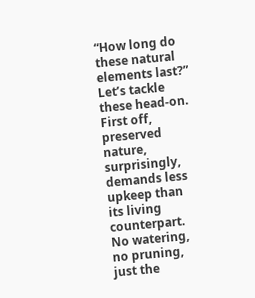“How long do these natural elements last?” Let’s tackle these head-on. First off, preserved nature, surprisingly, demands less upkeep than its living counterpart. No watering, no pruning, just the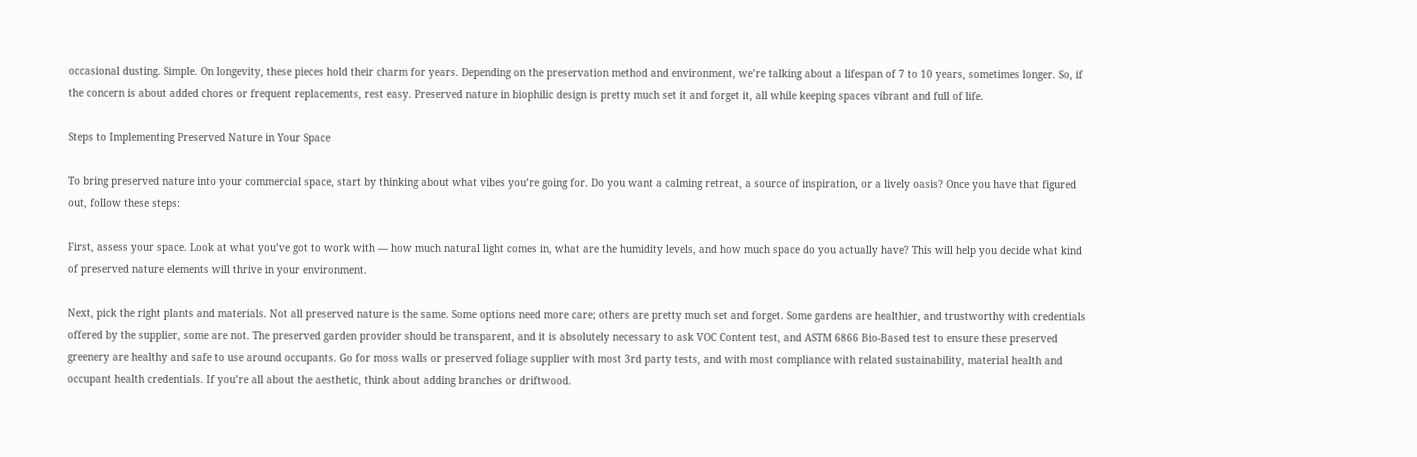occasional dusting. Simple. On longevity, these pieces hold their charm for years. Depending on the preservation method and environment, we’re talking about a lifespan of 7 to 10 years, sometimes longer. So, if the concern is about added chores or frequent replacements, rest easy. Preserved nature in biophilic design is pretty much set it and forget it, all while keeping spaces vibrant and full of life.

Steps to Implementing Preserved Nature in Your Space

To bring preserved nature into your commercial space, start by thinking about what vibes you’re going for. Do you want a calming retreat, a source of inspiration, or a lively oasis? Once you have that figured out, follow these steps:

First, assess your space. Look at what you’ve got to work with — how much natural light comes in, what are the humidity levels, and how much space do you actually have? This will help you decide what kind of preserved nature elements will thrive in your environment.

Next, pick the right plants and materials. Not all preserved nature is the same. Some options need more care; others are pretty much set and forget. Some gardens are healthier, and trustworthy with credentials offered by the supplier, some are not. The preserved garden provider should be transparent, and it is absolutely necessary to ask VOC Content test, and ASTM 6866 Bio-Based test to ensure these preserved greenery are healthy and safe to use around occupants. Go for moss walls or preserved foliage supplier with most 3rd party tests, and with most compliance with related sustainability, material health and occupant health credentials. If you’re all about the aesthetic, think about adding branches or driftwood.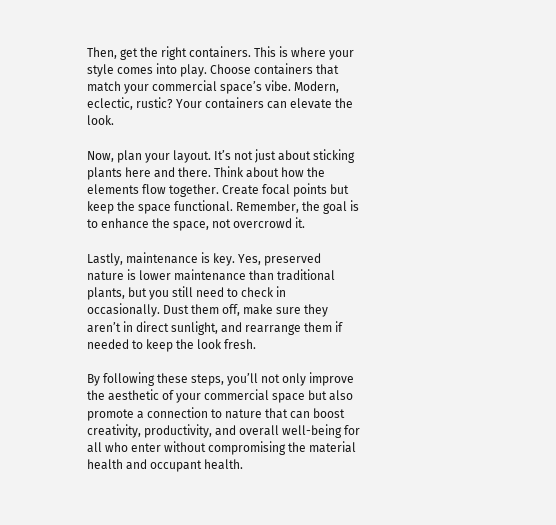Then, get the right containers. This is where your style comes into play. Choose containers that match your commercial space’s vibe. Modern, eclectic, rustic? Your containers can elevate the look.

Now, plan your layout. It’s not just about sticking plants here and there. Think about how the elements flow together. Create focal points but keep the space functional. Remember, the goal is to enhance the space, not overcrowd it.

Lastly, maintenance is key. Yes, preserved nature is lower maintenance than traditional plants, but you still need to check in occasionally. Dust them off, make sure they aren’t in direct sunlight, and rearrange them if needed to keep the look fresh.

By following these steps, you’ll not only improve the aesthetic of your commercial space but also promote a connection to nature that can boost creativity, productivity, and overall well-being for all who enter without compromising the material health and occupant health.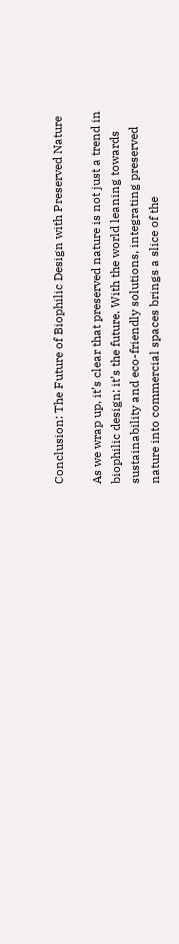Conclusion: The Future of Biophilic Design with Preserved Nature

As we wrap up, it’s clear that preserved nature is not just a trend in biophilic design; it’s the future. With the world leaning towards sustainability and eco-friendly solutions, integrating preserved nature into commercial spaces brings a slice of the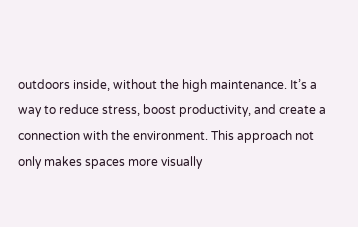outdoors inside, without the high maintenance. It’s a way to reduce stress, boost productivity, and create a connection with the environment. This approach not only makes spaces more visually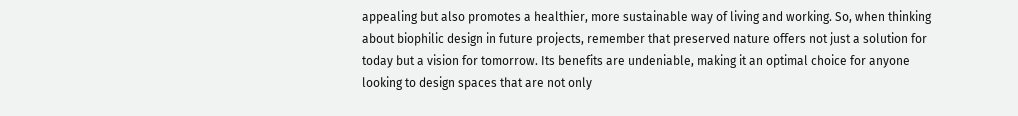appealing but also promotes a healthier, more sustainable way of living and working. So, when thinking about biophilic design in future projects, remember that preserved nature offers not just a solution for today but a vision for tomorrow. Its benefits are undeniable, making it an optimal choice for anyone looking to design spaces that are not only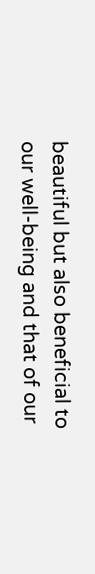beautiful but also beneficial to our well-being and that of our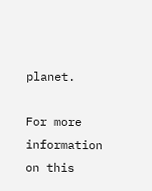planet.

For more information on this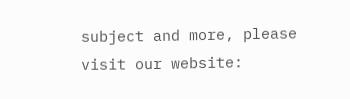subject and more, please visit our website: